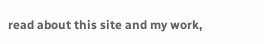read about this site and my work,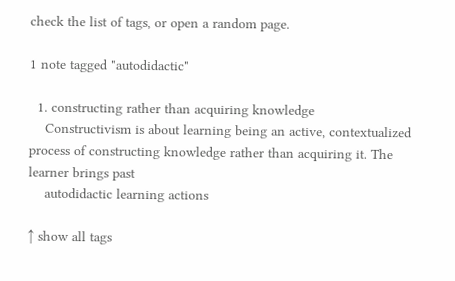check the list of tags, or open a random page.

1 note tagged "autodidactic"

  1. constructing rather than acquiring knowledge
    Constructivism is about learning being an active, contextualized process of constructing knowledge rather than acquiring it. The learner brings past
    autodidactic learning actions

↑ show all tags